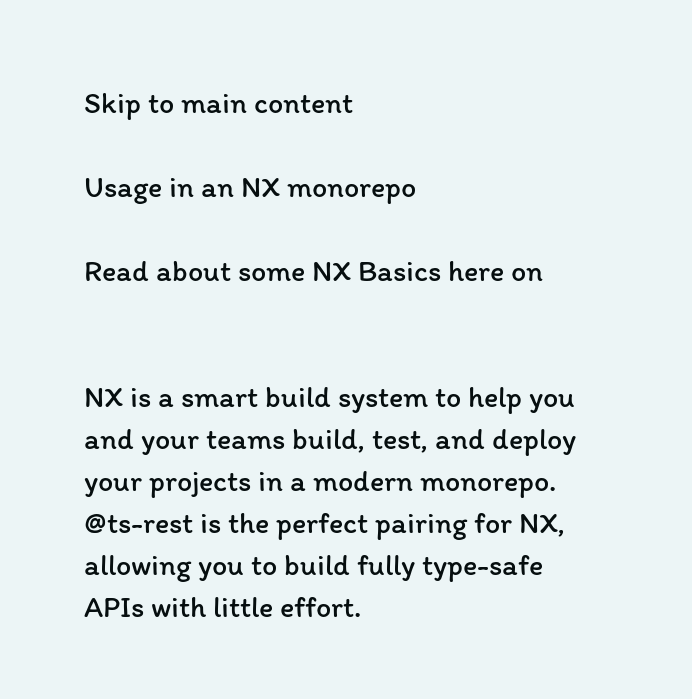Skip to main content

Usage in an NX monorepo

Read about some NX Basics here on


NX is a smart build system to help you and your teams build, test, and deploy your projects in a modern monorepo. @ts-rest is the perfect pairing for NX, allowing you to build fully type-safe APIs with little effort.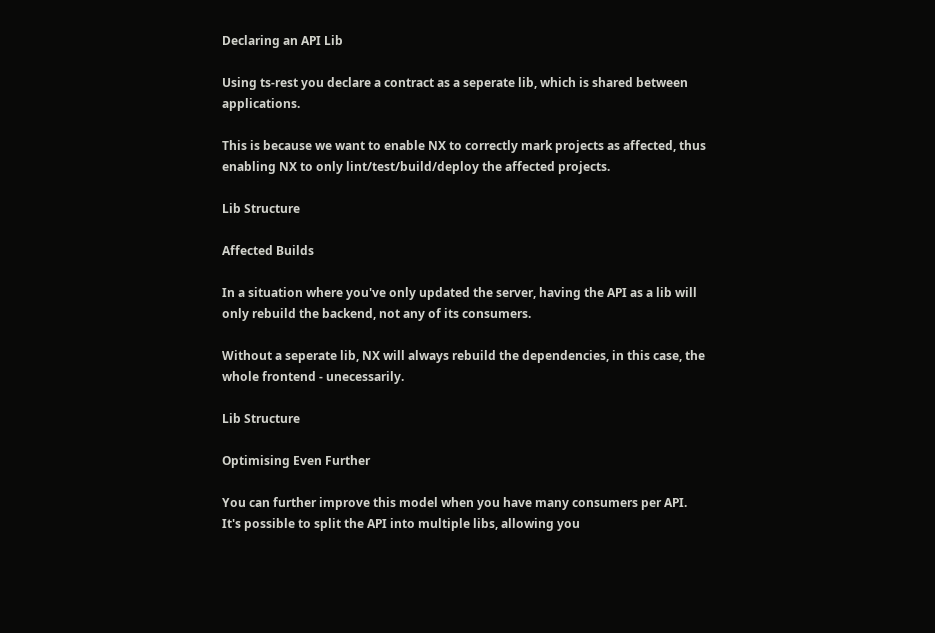Declaring an API Lib

Using ts-rest you declare a contract as a seperate lib, which is shared between applications.

This is because we want to enable NX to correctly mark projects as affected, thus enabling NX to only lint/test/build/deploy the affected projects.

Lib Structure

Affected Builds

In a situation where you've only updated the server, having the API as a lib will only rebuild the backend, not any of its consumers.

Without a seperate lib, NX will always rebuild the dependencies, in this case, the whole frontend - unecessarily.

Lib Structure

Optimising Even Further

You can further improve this model when you have many consumers per API. It's possible to split the API into multiple libs, allowing you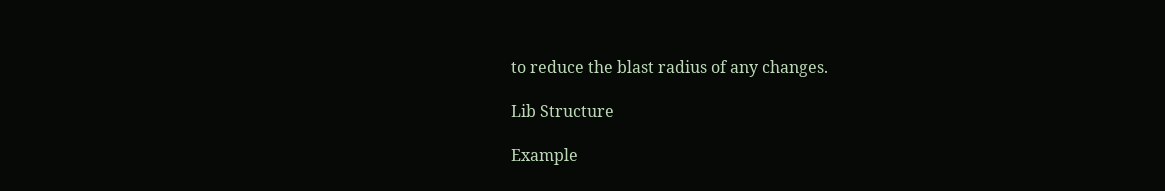to reduce the blast radius of any changes.

Lib Structure

Example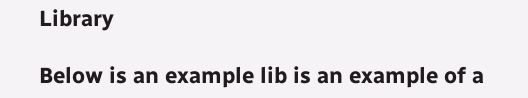Library

Below is an example lib is an example of a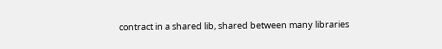contract in a shared lib, shared between many libraries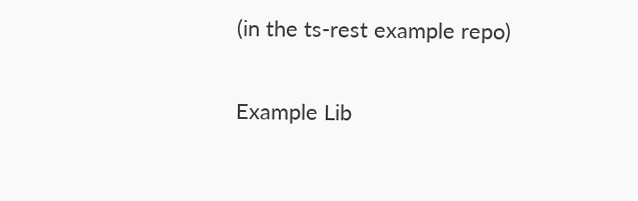(in the ts-rest example repo)

Example Lib